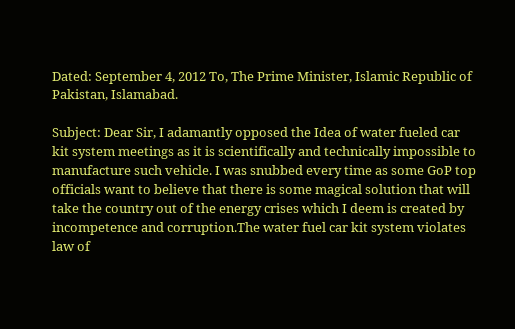Dated: September 4, 2012 To, The Prime Minister, Islamic Republic of Pakistan, Islamabad.

Subject: Dear Sir, I adamantly opposed the Idea of water fueled car kit system meetings as it is scientifically and technically impossible to manufacture such vehicle. I was snubbed every time as some GoP top officials want to believe that there is some magical solution that will take the country out of the energy crises which I deem is created by incompetence and corruption.The water fuel car kit system violates law of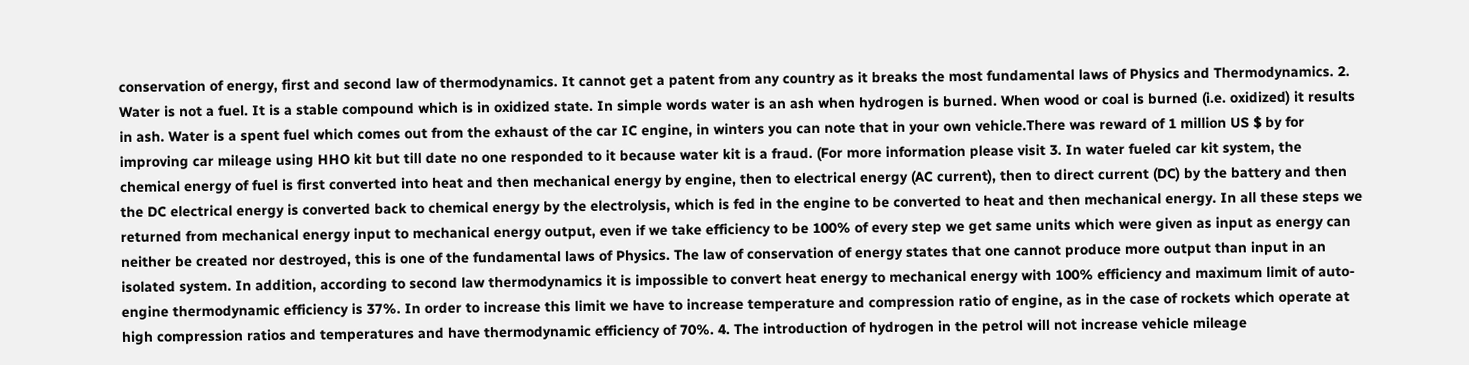conservation of energy, first and second law of thermodynamics. It cannot get a patent from any country as it breaks the most fundamental laws of Physics and Thermodynamics. 2. Water is not a fuel. It is a stable compound which is in oxidized state. In simple words water is an ash when hydrogen is burned. When wood or coal is burned (i.e. oxidized) it results in ash. Water is a spent fuel which comes out from the exhaust of the car IC engine, in winters you can note that in your own vehicle.There was reward of 1 million US $ by for improving car mileage using HHO kit but till date no one responded to it because water kit is a fraud. (For more information please visit 3. In water fueled car kit system, the chemical energy of fuel is first converted into heat and then mechanical energy by engine, then to electrical energy (AC current), then to direct current (DC) by the battery and then the DC electrical energy is converted back to chemical energy by the electrolysis, which is fed in the engine to be converted to heat and then mechanical energy. In all these steps we returned from mechanical energy input to mechanical energy output, even if we take efficiency to be 100% of every step we get same units which were given as input as energy can neither be created nor destroyed, this is one of the fundamental laws of Physics. The law of conservation of energy states that one cannot produce more output than input in an isolated system. In addition, according to second law thermodynamics it is impossible to convert heat energy to mechanical energy with 100% efficiency and maximum limit of auto-engine thermodynamic efficiency is 37%. In order to increase this limit we have to increase temperature and compression ratio of engine, as in the case of rockets which operate at high compression ratios and temperatures and have thermodynamic efficiency of 70%. 4. The introduction of hydrogen in the petrol will not increase vehicle mileage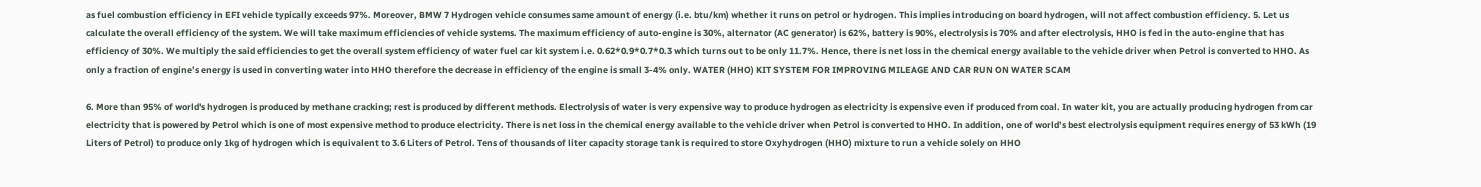as fuel combustion efficiency in EFI vehicle typically exceeds 97%. Moreover, BMW 7 Hydrogen vehicle consumes same amount of energy (i.e. btu/km) whether it runs on petrol or hydrogen. This implies introducing on board hydrogen, will not affect combustion efficiency. 5. Let us calculate the overall efficiency of the system. We will take maximum efficiencies of vehicle systems. The maximum efficiency of auto-engine is 30%, alternator (AC generator) is 62%, battery is 90%, electrolysis is 70% and after electrolysis, HHO is fed in the auto-engine that has efficiency of 30%. We multiply the said efficiencies to get the overall system efficiency of water fuel car kit system i.e. 0.62*0.9*0.7*0.3 which turns out to be only 11.7%. Hence, there is net loss in the chemical energy available to the vehicle driver when Petrol is converted to HHO. As only a fraction of engine’s energy is used in converting water into HHO therefore the decrease in efficiency of the engine is small 3-4% only. WATER (HHO) KIT SYSTEM FOR IMPROVING MILEAGE AND CAR RUN ON WATER SCAM

6. More than 95% of world's hydrogen is produced by methane cracking; rest is produced by different methods. Electrolysis of water is very expensive way to produce hydrogen as electricity is expensive even if produced from coal. In water kit, you are actually producing hydrogen from car electricity that is powered by Petrol which is one of most expensive method to produce electricity. There is net loss in the chemical energy available to the vehicle driver when Petrol is converted to HHO. In addition, one of world’s best electrolysis equipment requires energy of 53 kWh (19 Liters of Petrol) to produce only 1kg of hydrogen which is equivalent to 3.6 Liters of Petrol. Tens of thousands of liter capacity storage tank is required to store Oxyhydrogen (HHO) mixture to run a vehicle solely on HHO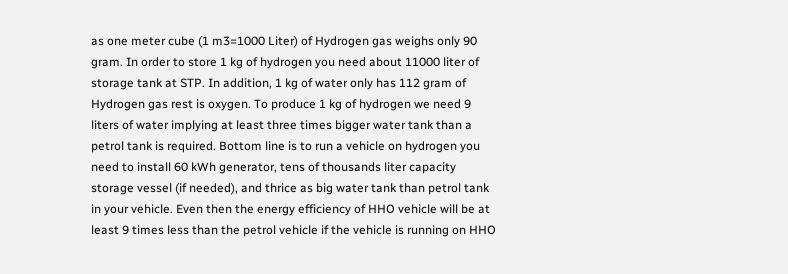as one meter cube (1 m3=1000 Liter) of Hydrogen gas weighs only 90 gram. In order to store 1 kg of hydrogen you need about 11000 liter of storage tank at STP. In addition, 1 kg of water only has 112 gram of Hydrogen gas rest is oxygen. To produce 1 kg of hydrogen we need 9 liters of water implying at least three times bigger water tank than a petrol tank is required. Bottom line is to run a vehicle on hydrogen you need to install 60 kWh generator, tens of thousands liter capacity storage vessel (if needed), and thrice as big water tank than petrol tank in your vehicle. Even then the energy efficiency of HHO vehicle will be at least 9 times less than the petrol vehicle if the vehicle is running on HHO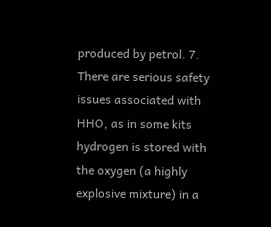produced by petrol. 7. There are serious safety issues associated with HHO, as in some kits hydrogen is stored with the oxygen (a highly explosive mixture) in a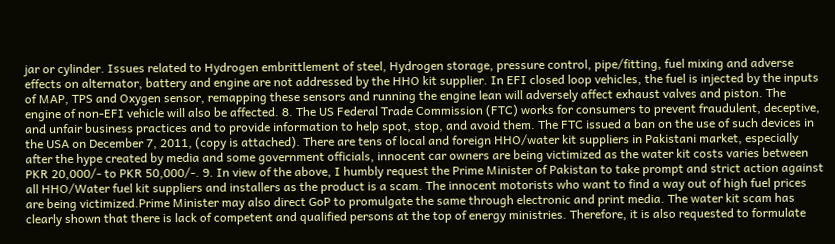jar or cylinder. Issues related to Hydrogen embrittlement of steel, Hydrogen storage, pressure control, pipe/fitting, fuel mixing and adverse effects on alternator, battery and engine are not addressed by the HHO kit supplier. In EFI closed loop vehicles, the fuel is injected by the inputs of MAP, TPS and Oxygen sensor, remapping these sensors and running the engine lean will adversely affect exhaust valves and piston. The engine of non-EFI vehicle will also be affected. 8. The US Federal Trade Commission (FTC) works for consumers to prevent fraudulent, deceptive, and unfair business practices and to provide information to help spot, stop, and avoid them. The FTC issued a ban on the use of such devices in the USA on December 7, 2011, (copy is attached). There are tens of local and foreign HHO/water kit suppliers in Pakistani market, especially after the hype created by media and some government officials, innocent car owners are being victimized as the water kit costs varies between PKR 20,000/- to PKR 50,000/-. 9. In view of the above, I humbly request the Prime Minister of Pakistan to take prompt and strict action against all HHO/Water fuel kit suppliers and installers as the product is a scam. The innocent motorists who want to find a way out of high fuel prices are being victimized.Prime Minister may also direct GoP to promulgate the same through electronic and print media. The water kit scam has clearly shown that there is lack of competent and qualified persons at the top of energy ministries. Therefore, it is also requested to formulate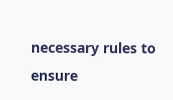necessary rules to ensure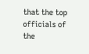that the top officials of the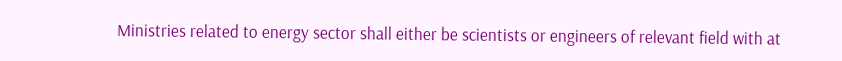Ministries related to energy sector shall either be scientists or engineers of relevant field with at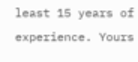least 15 years of experience. Yours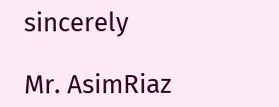sincerely

Mr. AsimRiaz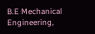B.E Mechanical Engineering,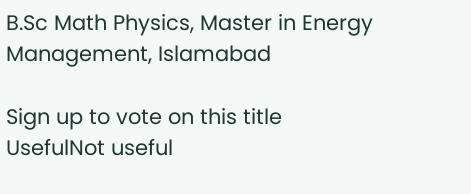B.Sc Math Physics, Master in Energy Management, Islamabad

Sign up to vote on this title
UsefulNot useful